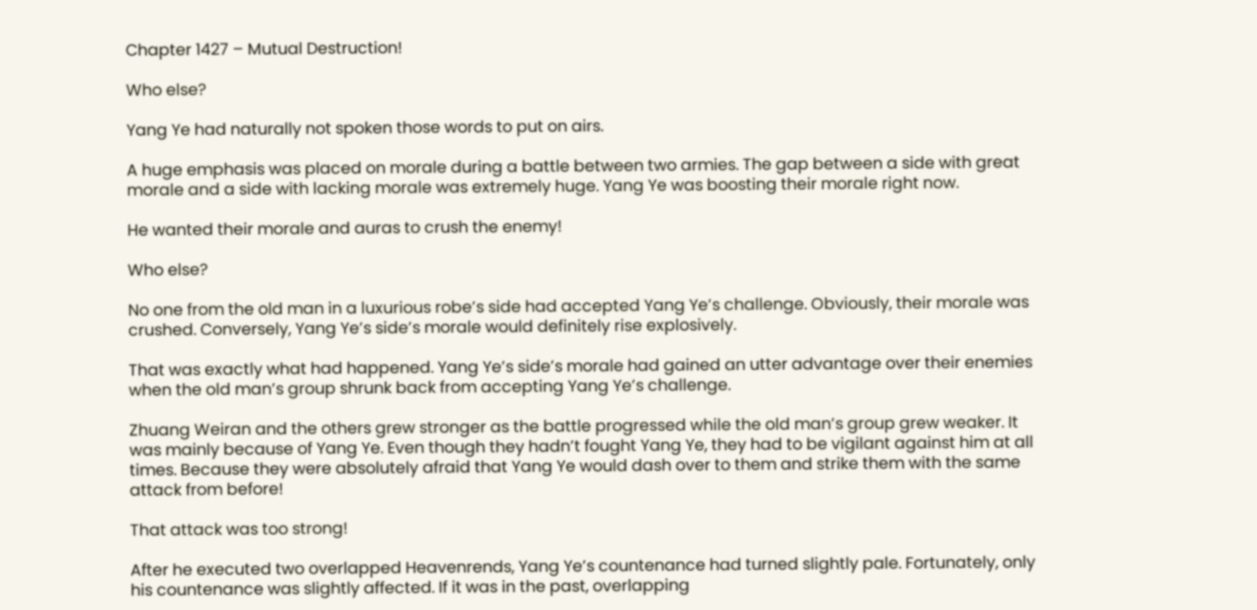Chapter 1427 – Mutual Destruction!

Who else?

Yang Ye had naturally not spoken those words to put on airs.

A huge emphasis was placed on morale during a battle between two armies. The gap between a side with great morale and a side with lacking morale was extremely huge. Yang Ye was boosting their morale right now.

He wanted their morale and auras to crush the enemy!

Who else?

No one from the old man in a luxurious robe’s side had accepted Yang Ye’s challenge. Obviously, their morale was crushed. Conversely, Yang Ye’s side’s morale would definitely rise explosively.

That was exactly what had happened. Yang Ye’s side’s morale had gained an utter advantage over their enemies when the old man’s group shrunk back from accepting Yang Ye’s challenge.

Zhuang Weiran and the others grew stronger as the battle progressed while the old man’s group grew weaker. It was mainly because of Yang Ye. Even though they hadn’t fought Yang Ye, they had to be vigilant against him at all times. Because they were absolutely afraid that Yang Ye would dash over to them and strike them with the same attack from before!

That attack was too strong!

After he executed two overlapped Heavenrends, Yang Ye’s countenance had turned slightly pale. Fortunately, only his countenance was slightly affected. If it was in the past, overlapping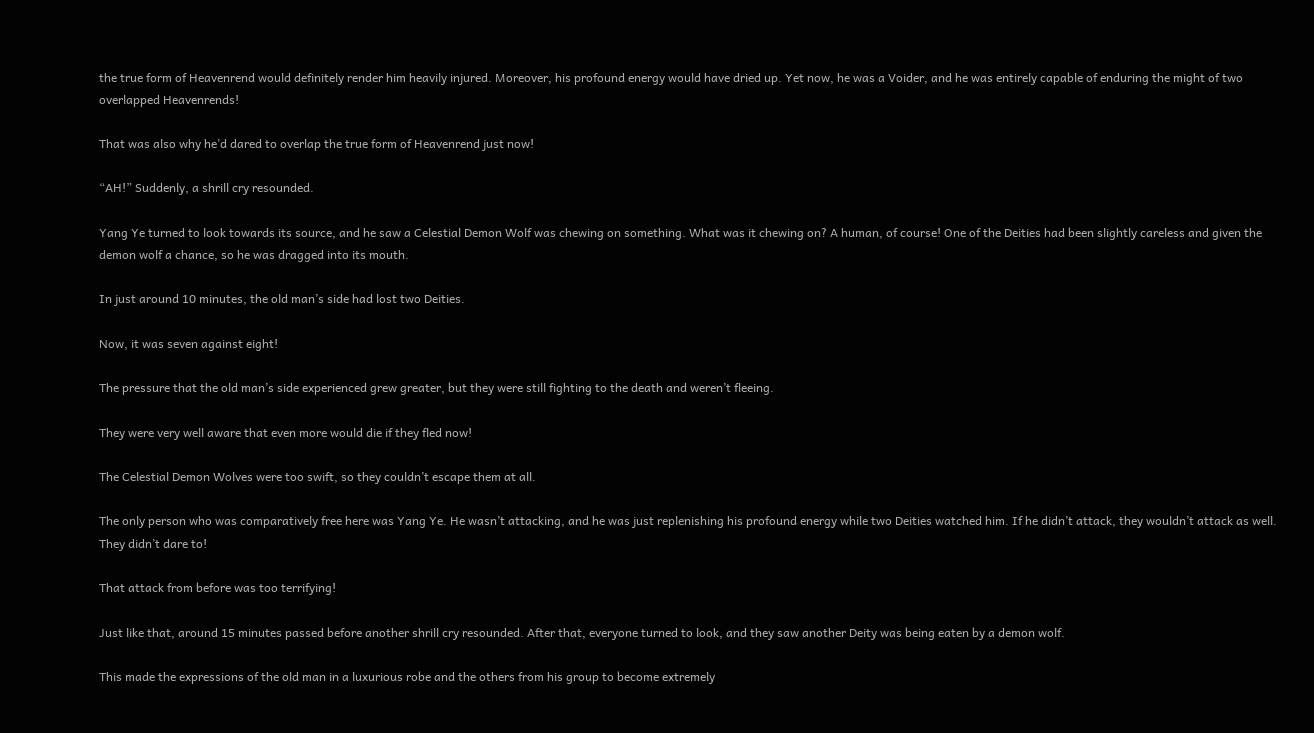the true form of Heavenrend would definitely render him heavily injured. Moreover, his profound energy would have dried up. Yet now, he was a Voider, and he was entirely capable of enduring the might of two overlapped Heavenrends!

That was also why he’d dared to overlap the true form of Heavenrend just now!

“AH!” Suddenly, a shrill cry resounded.

Yang Ye turned to look towards its source, and he saw a Celestial Demon Wolf was chewing on something. What was it chewing on? A human, of course! One of the Deities had been slightly careless and given the demon wolf a chance, so he was dragged into its mouth.

In just around 10 minutes, the old man’s side had lost two Deities.

Now, it was seven against eight!

The pressure that the old man’s side experienced grew greater, but they were still fighting to the death and weren’t fleeing.

They were very well aware that even more would die if they fled now!

The Celestial Demon Wolves were too swift, so they couldn’t escape them at all.

The only person who was comparatively free here was Yang Ye. He wasn’t attacking, and he was just replenishing his profound energy while two Deities watched him. If he didn’t attack, they wouldn’t attack as well. They didn’t dare to!

That attack from before was too terrifying!

Just like that, around 15 minutes passed before another shrill cry resounded. After that, everyone turned to look, and they saw another Deity was being eaten by a demon wolf.

This made the expressions of the old man in a luxurious robe and the others from his group to become extremely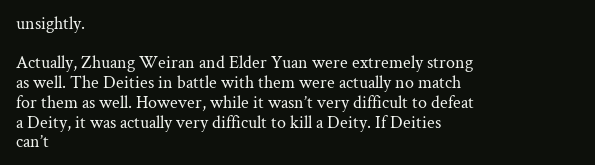unsightly.

Actually, Zhuang Weiran and Elder Yuan were extremely strong as well. The Deities in battle with them were actually no match for them as well. However, while it wasn’t very difficult to defeat a Deity, it was actually very difficult to kill a Deity. If Deities can’t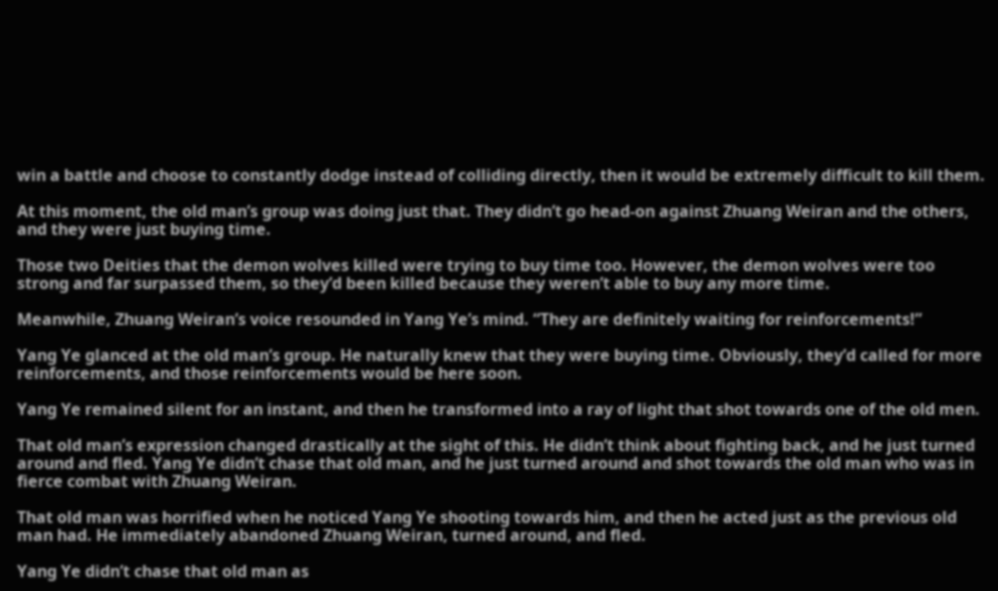win a battle and choose to constantly dodge instead of colliding directly, then it would be extremely difficult to kill them.

At this moment, the old man’s group was doing just that. They didn’t go head-on against Zhuang Weiran and the others, and they were just buying time.

Those two Deities that the demon wolves killed were trying to buy time too. However, the demon wolves were too strong and far surpassed them, so they’d been killed because they weren’t able to buy any more time.

Meanwhile, Zhuang Weiran’s voice resounded in Yang Ye’s mind. “They are definitely waiting for reinforcements!”

Yang Ye glanced at the old man’s group. He naturally knew that they were buying time. Obviously, they’d called for more reinforcements, and those reinforcements would be here soon.

Yang Ye remained silent for an instant, and then he transformed into a ray of light that shot towards one of the old men.

That old man’s expression changed drastically at the sight of this. He didn’t think about fighting back, and he just turned around and fled. Yang Ye didn’t chase that old man, and he just turned around and shot towards the old man who was in fierce combat with Zhuang Weiran.

That old man was horrified when he noticed Yang Ye shooting towards him, and then he acted just as the previous old man had. He immediately abandoned Zhuang Weiran, turned around, and fled.

Yang Ye didn’t chase that old man as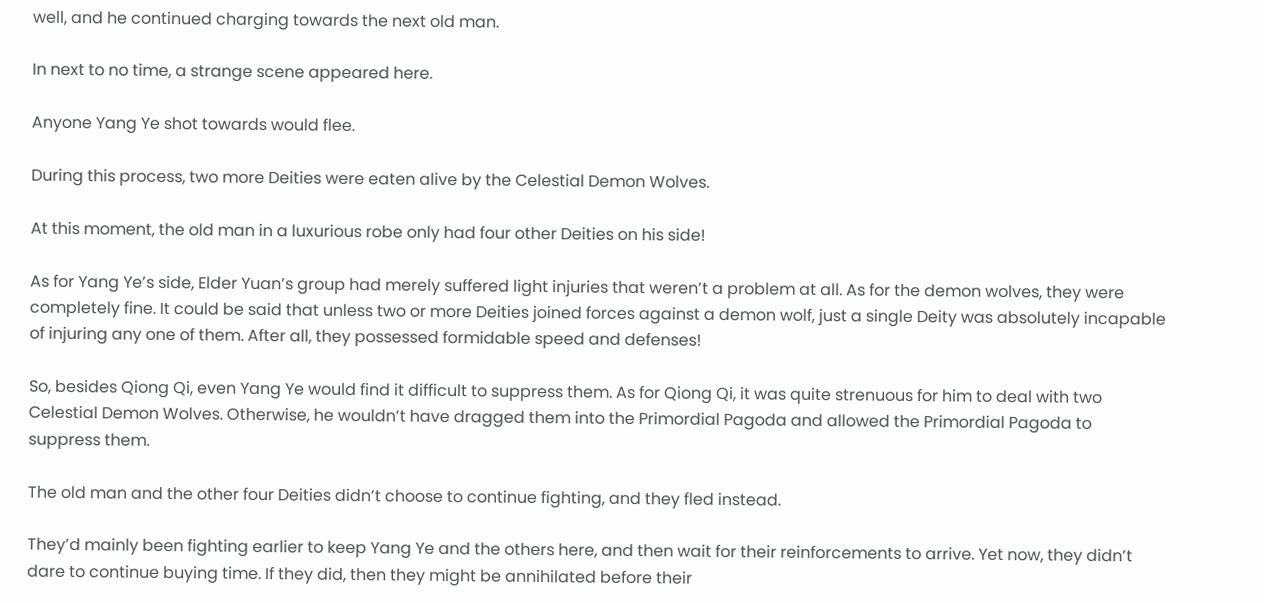well, and he continued charging towards the next old man.

In next to no time, a strange scene appeared here.

Anyone Yang Ye shot towards would flee.

During this process, two more Deities were eaten alive by the Celestial Demon Wolves.

At this moment, the old man in a luxurious robe only had four other Deities on his side!

As for Yang Ye’s side, Elder Yuan’s group had merely suffered light injuries that weren’t a problem at all. As for the demon wolves, they were completely fine. It could be said that unless two or more Deities joined forces against a demon wolf, just a single Deity was absolutely incapable of injuring any one of them. After all, they possessed formidable speed and defenses!

So, besides Qiong Qi, even Yang Ye would find it difficult to suppress them. As for Qiong Qi, it was quite strenuous for him to deal with two Celestial Demon Wolves. Otherwise, he wouldn’t have dragged them into the Primordial Pagoda and allowed the Primordial Pagoda to suppress them.

The old man and the other four Deities didn’t choose to continue fighting, and they fled instead.

They’d mainly been fighting earlier to keep Yang Ye and the others here, and then wait for their reinforcements to arrive. Yet now, they didn’t dare to continue buying time. If they did, then they might be annihilated before their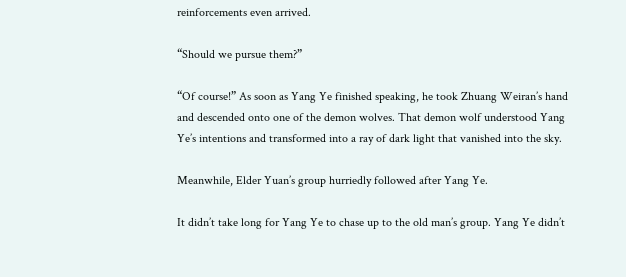reinforcements even arrived.

“Should we pursue them?”

“Of course!” As soon as Yang Ye finished speaking, he took Zhuang Weiran’s hand and descended onto one of the demon wolves. That demon wolf understood Yang Ye’s intentions and transformed into a ray of dark light that vanished into the sky.

Meanwhile, Elder Yuan’s group hurriedly followed after Yang Ye.

It didn’t take long for Yang Ye to chase up to the old man’s group. Yang Ye didn’t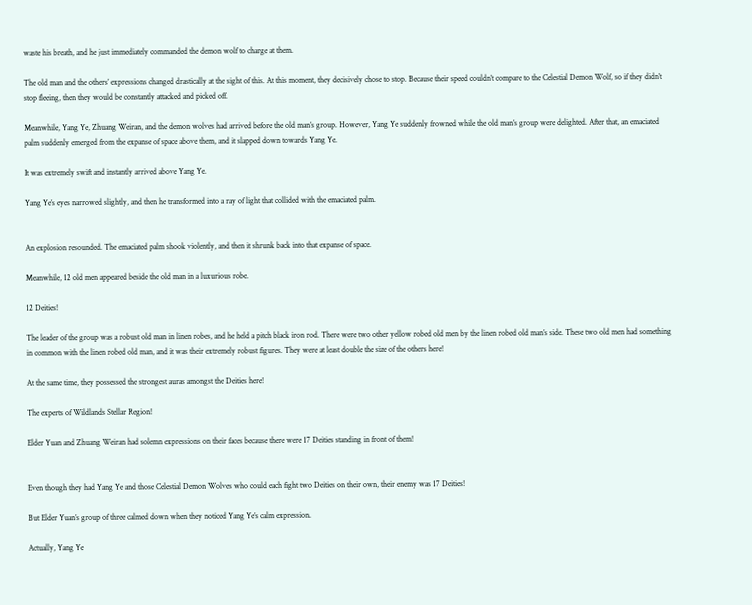waste his breath, and he just immediately commanded the demon wolf to charge at them.

The old man and the others’ expressions changed drastically at the sight of this. At this moment, they decisively chose to stop. Because their speed couldn’t compare to the Celestial Demon Wolf, so if they didn’t stop fleeing, then they would be constantly attacked and picked off.

Meanwhile, Yang Ye, Zhuang Weiran, and the demon wolves had arrived before the old man’s group. However, Yang Ye suddenly frowned while the old man’s group were delighted. After that, an emaciated palm suddenly emerged from the expanse of space above them, and it slapped down towards Yang Ye.

It was extremely swift and instantly arrived above Yang Ye.

Yang Ye’s eyes narrowed slightly, and then he transformed into a ray of light that collided with the emaciated palm.


An explosion resounded. The emaciated palm shook violently, and then it shrunk back into that expanse of space.

Meanwhile, 12 old men appeared beside the old man in a luxurious robe.

12 Deities!

The leader of the group was a robust old man in linen robes, and he held a pitch black iron rod. There were two other yellow robed old men by the linen robed old man’s side. These two old men had something in common with the linen robed old man, and it was their extremely robust figures. They were at least double the size of the others here!

At the same time, they possessed the strongest auras amongst the Deities here!

The experts of Wildlands Stellar Region!

Elder Yuan and Zhuang Weiran had solemn expressions on their faces because there were 17 Deities standing in front of them!


Even though they had Yang Ye and those Celestial Demon Wolves who could each fight two Deities on their own, their enemy was 17 Deities!

But Elder Yuan’s group of three calmed down when they noticed Yang Ye’s calm expression.

Actually, Yang Ye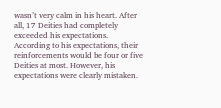wasn’t very calm in his heart. After all, 17 Deities had completely exceeded his expectations. According to his expectations, their reinforcements would be four or five Deities at most. However, his expectations were clearly mistaken.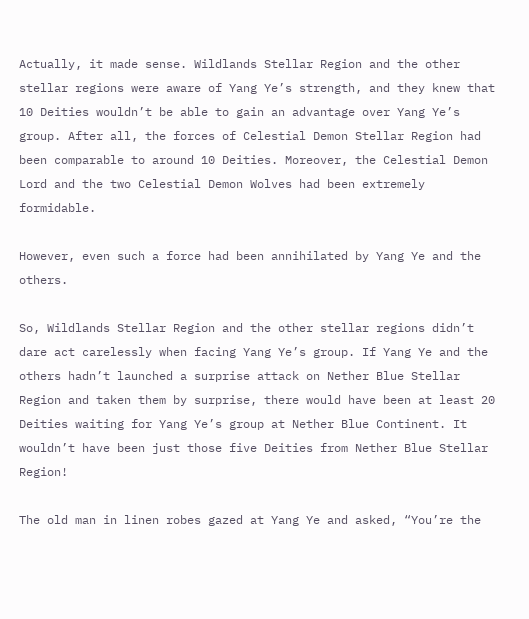Actually, it made sense. Wildlands Stellar Region and the other stellar regions were aware of Yang Ye’s strength, and they knew that 10 Deities wouldn’t be able to gain an advantage over Yang Ye’s group. After all, the forces of Celestial Demon Stellar Region had been comparable to around 10 Deities. Moreover, the Celestial Demon Lord and the two Celestial Demon Wolves had been extremely formidable.

However, even such a force had been annihilated by Yang Ye and the others.

So, Wildlands Stellar Region and the other stellar regions didn’t dare act carelessly when facing Yang Ye’s group. If Yang Ye and the others hadn’t launched a surprise attack on Nether Blue Stellar Region and taken them by surprise, there would have been at least 20 Deities waiting for Yang Ye’s group at Nether Blue Continent. It wouldn’t have been just those five Deities from Nether Blue Stellar Region!

The old man in linen robes gazed at Yang Ye and asked, “You’re the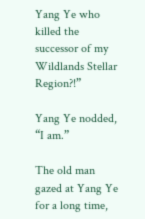Yang Ye who killed the successor of my Wildlands Stellar Region?!”

Yang Ye nodded, “I am.”

The old man gazed at Yang Ye for a long time,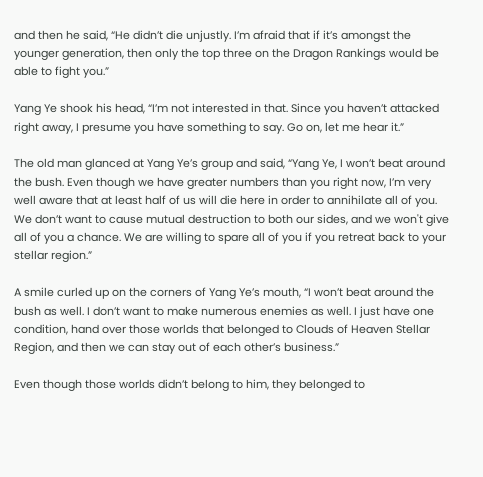and then he said, “He didn’t die unjustly. I’m afraid that if it’s amongst the younger generation, then only the top three on the Dragon Rankings would be able to fight you.”

Yang Ye shook his head, “I’m not interested in that. Since you haven’t attacked right away, I presume you have something to say. Go on, let me hear it.”

The old man glanced at Yang Ye’s group and said, “Yang Ye, I won’t beat around the bush. Even though we have greater numbers than you right now, I’m very well aware that at least half of us will die here in order to annihilate all of you. We don’t want to cause mutual destruction to both our sides, and we won't give all of you a chance. We are willing to spare all of you if you retreat back to your stellar region.”

A smile curled up on the corners of Yang Ye’s mouth, “I won’t beat around the bush as well. I don’t want to make numerous enemies as well. I just have one condition, hand over those worlds that belonged to Clouds of Heaven Stellar Region, and then we can stay out of each other’s business.”

Even though those worlds didn’t belong to him, they belonged to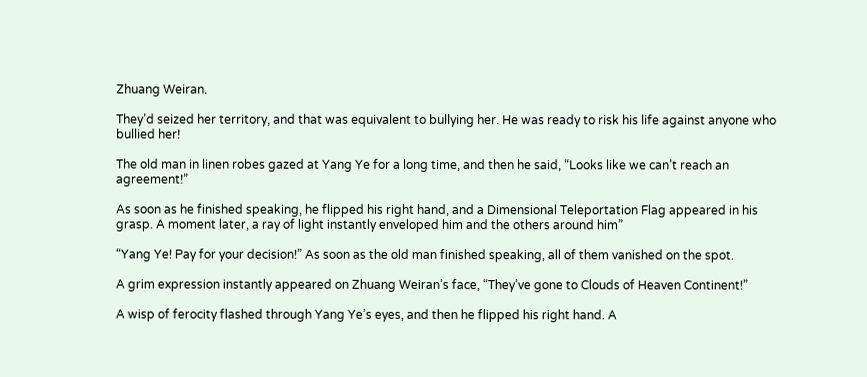Zhuang Weiran.

They’d seized her territory, and that was equivalent to bullying her. He was ready to risk his life against anyone who bullied her!

The old man in linen robes gazed at Yang Ye for a long time, and then he said, “Looks like we can’t reach an agreement!”

As soon as he finished speaking, he flipped his right hand, and a Dimensional Teleportation Flag appeared in his grasp. A moment later, a ray of light instantly enveloped him and the others around him”

“Yang Ye! Pay for your decision!” As soon as the old man finished speaking, all of them vanished on the spot.

A grim expression instantly appeared on Zhuang Weiran’s face, “They’ve gone to Clouds of Heaven Continent!”

A wisp of ferocity flashed through Yang Ye’s eyes, and then he flipped his right hand. A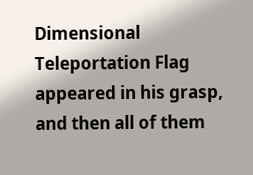Dimensional Teleportation Flag appeared in his grasp, and then all of them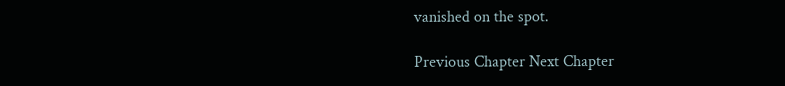vanished on the spot.

Previous Chapter Next Chapter